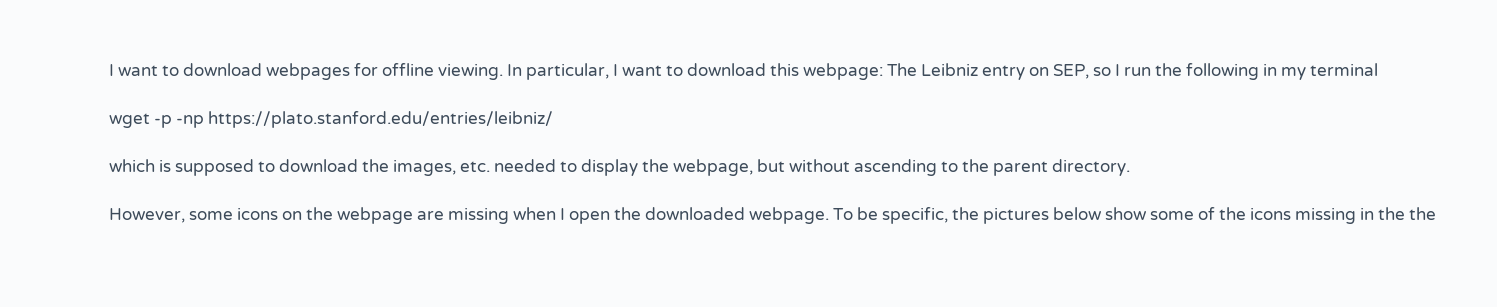I want to download webpages for offline viewing. In particular, I want to download this webpage: The Leibniz entry on SEP, so I run the following in my terminal

wget -p -np https://plato.stanford.edu/entries/leibniz/

which is supposed to download the images, etc. needed to display the webpage, but without ascending to the parent directory.

However, some icons on the webpage are missing when I open the downloaded webpage. To be specific, the pictures below show some of the icons missing in the the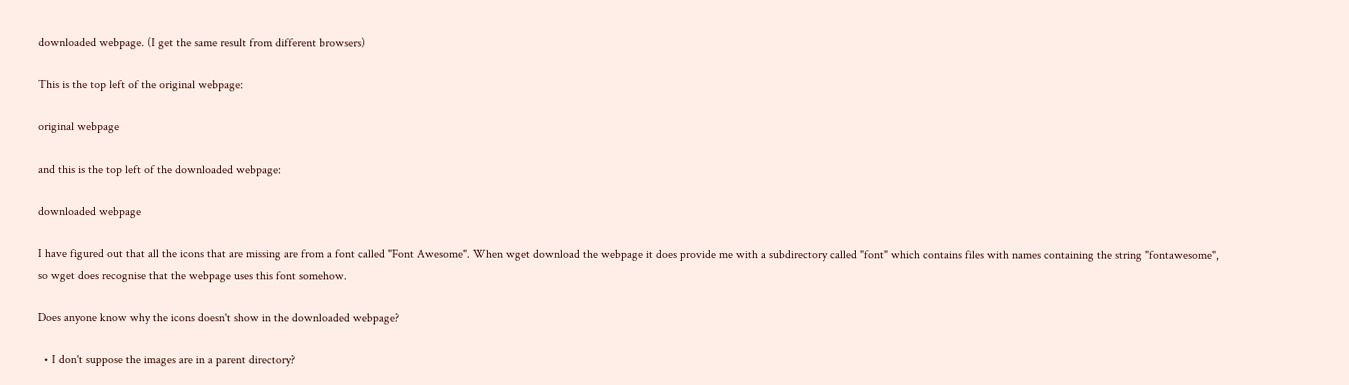downloaded webpage. (I get the same result from different browsers)

This is the top left of the original webpage:

original webpage

and this is the top left of the downloaded webpage:

downloaded webpage

I have figured out that all the icons that are missing are from a font called "Font Awesome". When wget download the webpage it does provide me with a subdirectory called "font" which contains files with names containing the string "fontawesome", so wget does recognise that the webpage uses this font somehow.

Does anyone know why the icons doesn't show in the downloaded webpage?

  • I don't suppose the images are in a parent directory?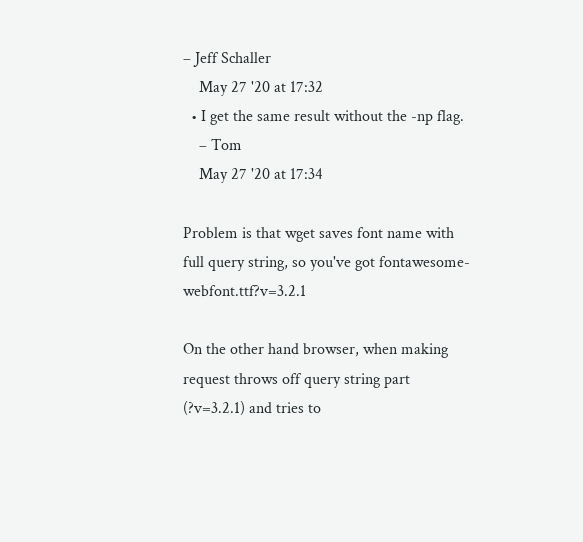– Jeff Schaller
    May 27 '20 at 17:32
  • I get the same result without the -np flag.
    – Tom
    May 27 '20 at 17:34

Problem is that wget saves font name with full query string, so you've got fontawesome-webfont.ttf?v=3.2.1

On the other hand browser, when making request throws off query string part (?v=3.2.1) and tries to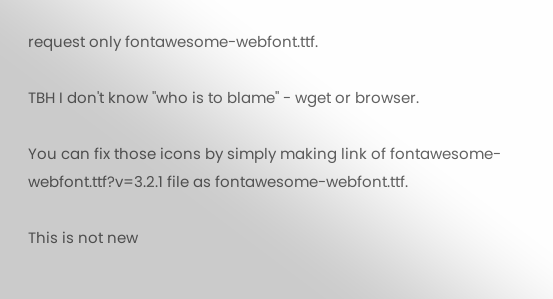request only fontawesome-webfont.ttf.

TBH I don't know "who is to blame" - wget or browser.

You can fix those icons by simply making link of fontawesome-webfont.ttf?v=3.2.1 file as fontawesome-webfont.ttf.

This is not new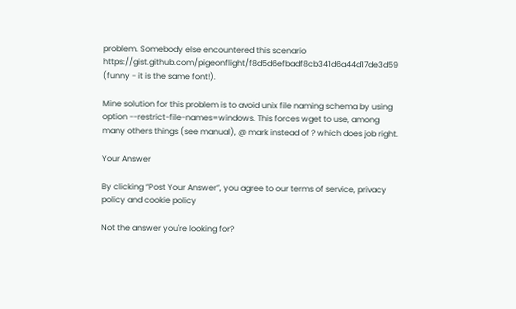problem. Somebody else encountered this scenario https://gist.github.com/pigeonflight/f8d5d6efbadf8cb341d6a44d17de3d59 (funny - it is the same font!).

Mine solution for this problem is to avoid unix file naming schema by using option --restrict-file-names=windows. This forces wget to use, among many others things (see manual), @ mark instead of ? which does job right.

Your Answer

By clicking “Post Your Answer”, you agree to our terms of service, privacy policy and cookie policy

Not the answer you're looking for?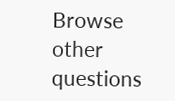Browse other questions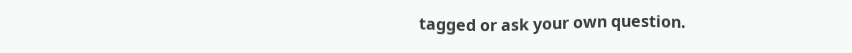tagged or ask your own question.